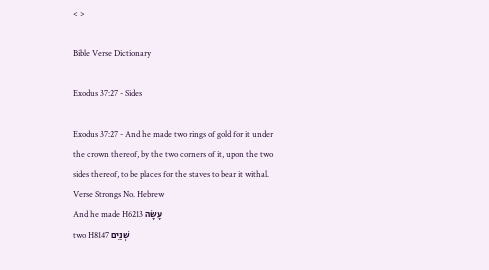< >

Bible Verse Dictionary

Exodus 37:27 - Sides

Exodus 37:27 - And he made two rings of gold for it under the crown thereof, by the two corners of it, upon the two sides thereof, to be places for the staves to bear it withal.
Verse Strongs No. Hebrew
And he made H6213 עָשָׂה
two H8147 שְׁנַיִם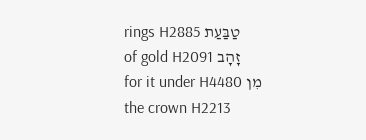rings H2885 טַבַּעַת
of gold H2091 זָהָב
for it under H4480 מִן
the crown H2213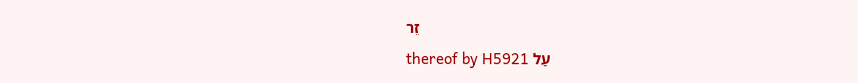זֵר
thereof by H5921 עַל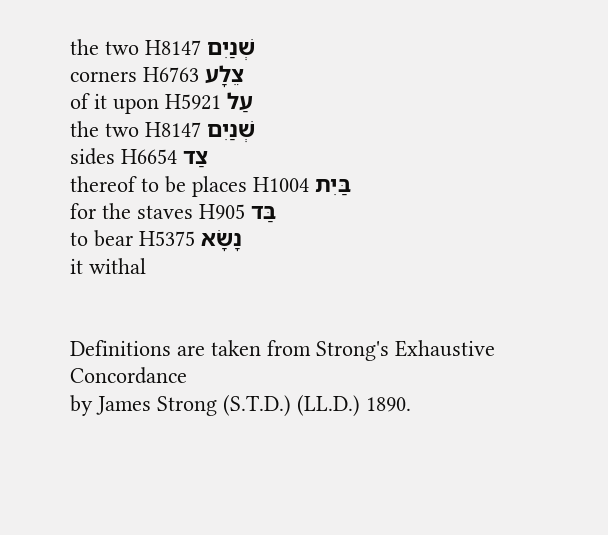the two H8147 שְׁנַיִם
corners H6763 צֵלָע
of it upon H5921 עַל
the two H8147 שְׁנַיִם
sides H6654 צַד
thereof to be places H1004 בַּיִת
for the staves H905 בַּד
to bear H5375 נָשָׂא
it withal


Definitions are taken from Strong's Exhaustive Concordance
by James Strong (S.T.D.) (LL.D.) 1890.